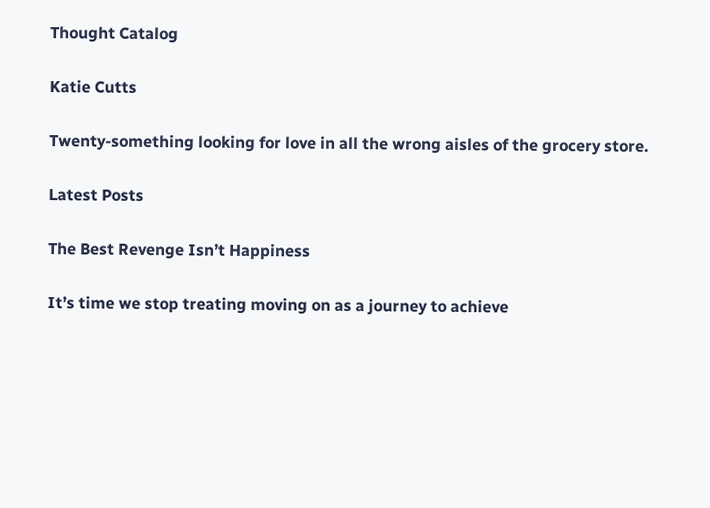Thought Catalog

Katie Cutts

Twenty-something looking for love in all the wrong aisles of the grocery store.

Latest Posts

The Best Revenge Isn’t Happiness

It’s time we stop treating moving on as a journey to achieve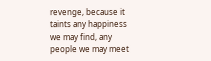revenge, because it taints any happiness we may find, any people we may meet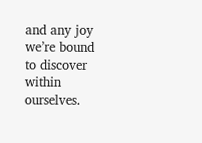and any joy we’re bound to discover within ourselves.